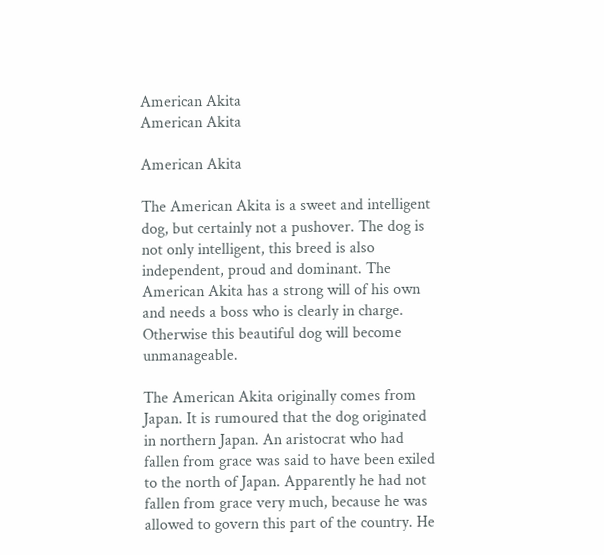American Akita
American Akita

American Akita

The American Akita is a sweet and intelligent dog, but certainly not a pushover. The dog is not only intelligent, this breed is also independent, proud and dominant. The American Akita has a strong will of his own and needs a boss who is clearly in charge. Otherwise this beautiful dog will become unmanageable.

The American Akita originally comes from Japan. It is rumoured that the dog originated in northern Japan. An aristocrat who had fallen from grace was said to have been exiled to the north of Japan. Apparently he had not fallen from grace very much, because he was allowed to govern this part of the country. He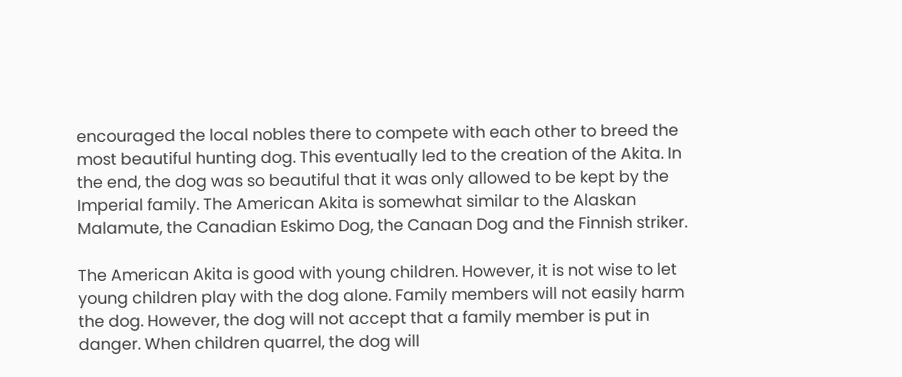encouraged the local nobles there to compete with each other to breed the most beautiful hunting dog. This eventually led to the creation of the Akita. In the end, the dog was so beautiful that it was only allowed to be kept by the Imperial family. The American Akita is somewhat similar to the Alaskan Malamute, the Canadian Eskimo Dog, the Canaan Dog and the Finnish striker.

The American Akita is good with young children. However, it is not wise to let young children play with the dog alone. Family members will not easily harm the dog. However, the dog will not accept that a family member is put in danger. When children quarrel, the dog will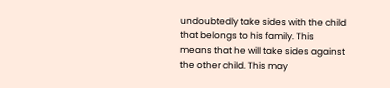undoubtedly take sides with the child that belongs to his family. This means that he will take sides against the other child. This may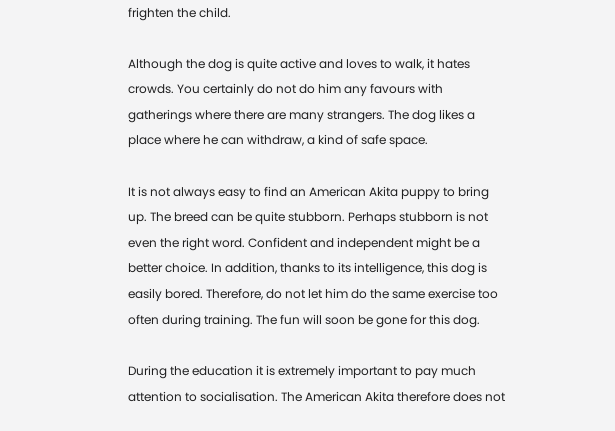frighten the child.

Although the dog is quite active and loves to walk, it hates crowds. You certainly do not do him any favours with gatherings where there are many strangers. The dog likes a place where he can withdraw, a kind of safe space.

It is not always easy to find an American Akita puppy to bring up. The breed can be quite stubborn. Perhaps stubborn is not even the right word. Confident and independent might be a better choice. In addition, thanks to its intelligence, this dog is easily bored. Therefore, do not let him do the same exercise too often during training. The fun will soon be gone for this dog.

During the education it is extremely important to pay much attention to socialisation. The American Akita therefore does not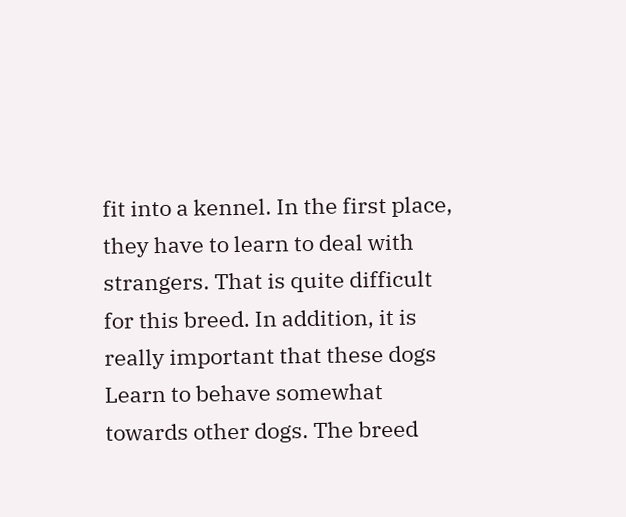fit into a kennel. In the first place, they have to learn to deal with strangers. That is quite difficult for this breed. In addition, it is really important that these dogs Learn to behave somewhat towards other dogs. The breed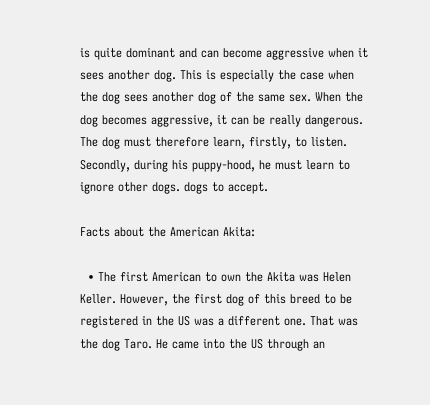is quite dominant and can become aggressive when it sees another dog. This is especially the case when the dog sees another dog of the same sex. When the dog becomes aggressive, it can be really dangerous. The dog must therefore learn, firstly, to listen. Secondly, during his puppy-hood, he must learn to ignore other dogs. dogs to accept.

Facts about the American Akita:

  • The first American to own the Akita was Helen Keller. However, the first dog of this breed to be registered in the US was a different one. That was the dog Taro. He came into the US through an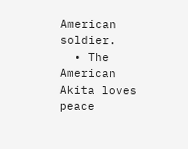American soldier.
  • The American Akita loves peace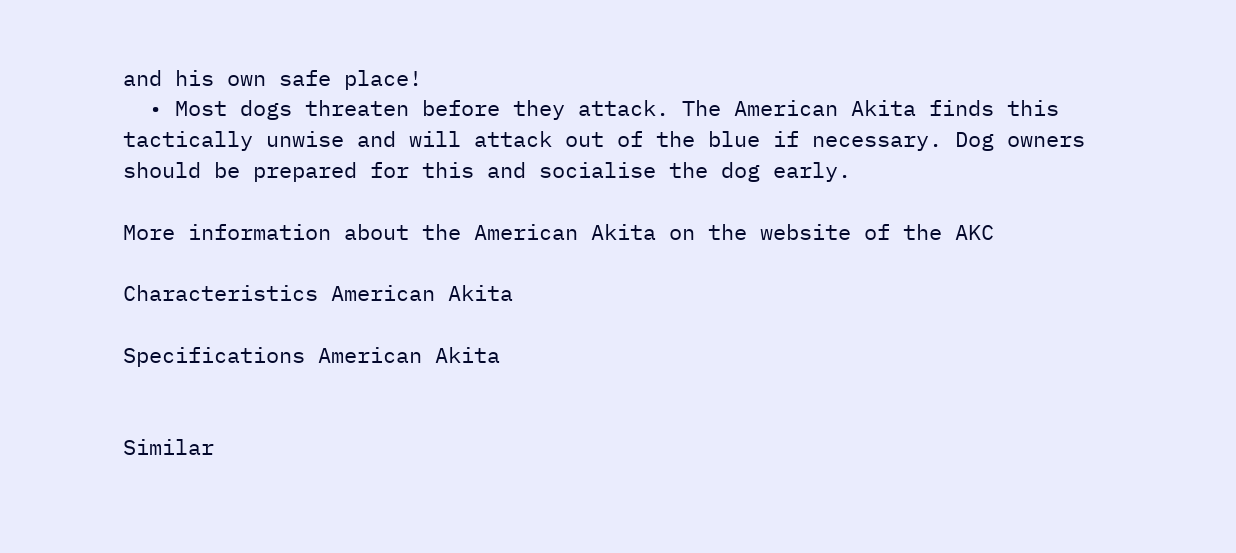and his own safe place!
  • Most dogs threaten before they attack. The American Akita finds this tactically unwise and will attack out of the blue if necessary. Dog owners should be prepared for this and socialise the dog early.

More information about the American Akita on the website of the AKC

Characteristics American Akita

Specifications American Akita


Similar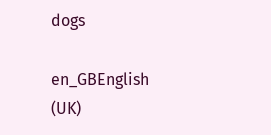dogs

en_GBEnglish (UK)